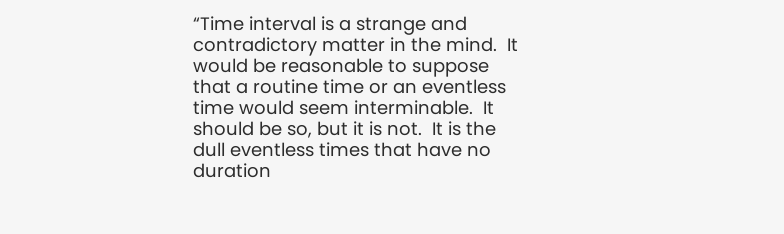“Time interval is a strange and contradictory matter in the mind.  It would be reasonable to suppose that a routine time or an eventless time would seem interminable.  It should be so, but it is not.  It is the dull eventless times that have no duration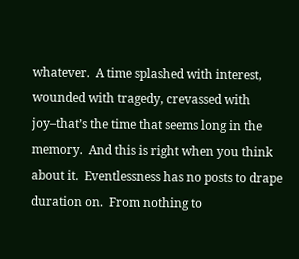whatever.  A time splashed with interest, wounded with tragedy, crevassed with joy–that’s the time that seems long in the memory.  And this is right when you think about it.  Eventlessness has no posts to drape duration on.  From nothing to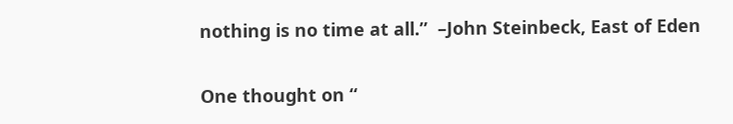nothing is no time at all.”  –John Steinbeck, East of Eden


One thought on “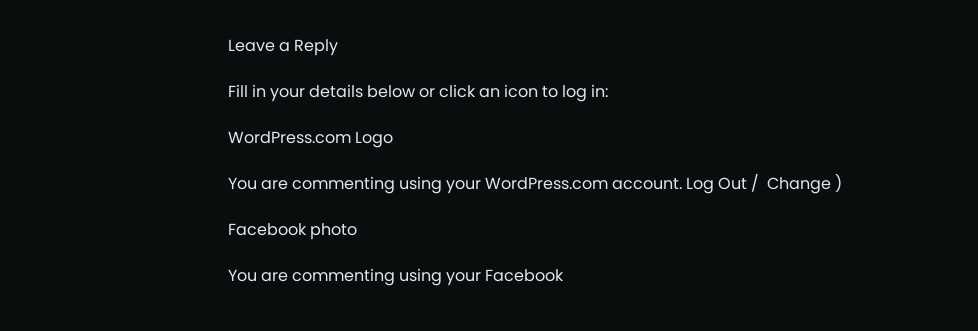Leave a Reply

Fill in your details below or click an icon to log in:

WordPress.com Logo

You are commenting using your WordPress.com account. Log Out /  Change )

Facebook photo

You are commenting using your Facebook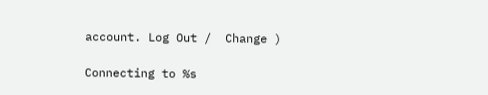account. Log Out /  Change )

Connecting to %s